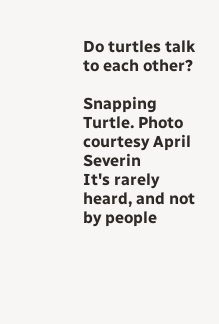Do turtles talk to each other?

Snapping Turtle. Photo courtesy April Severin
It's rarely heard, and not by people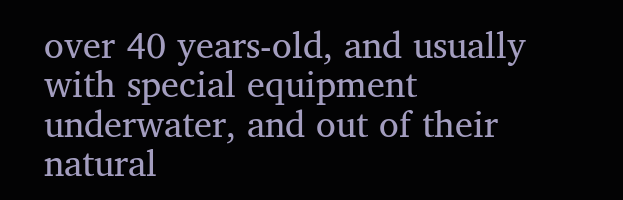over 40 years-old, and usually with special equipment underwater, and out of their natural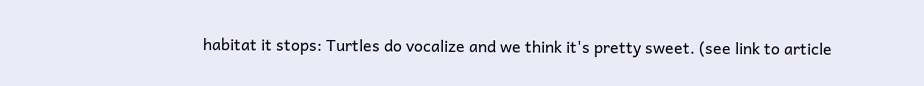habitat it stops: Turtles do vocalize and we think it's pretty sweet. (see link to article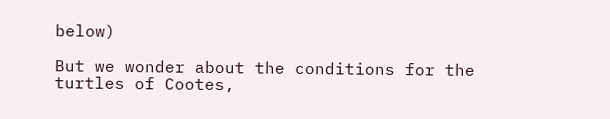below)

But we wonder about the conditions for the turtles of Cootes,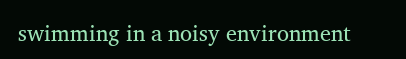swimming in a noisy environment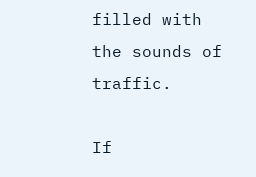filled with the sounds of traffic.

If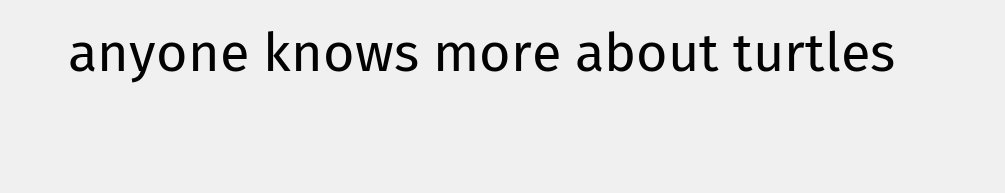anyone knows more about turtles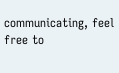communicating, feel free to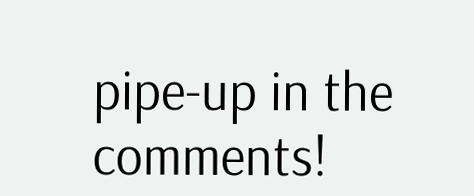pipe-up in the comments!